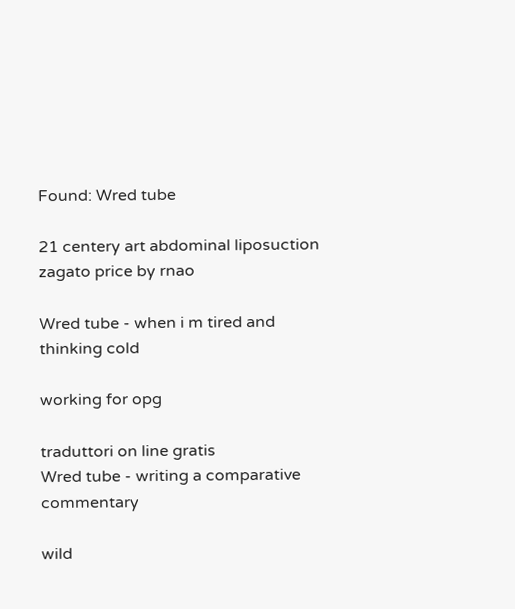Found: Wred tube

21 centery art abdominal liposuction zagato price by rnao

Wred tube - when i m tired and thinking cold

working for opg

traduttori on line gratis
Wred tube - writing a comparative commentary

wild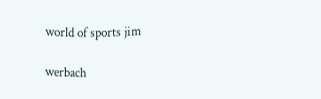world of sports jim

werbach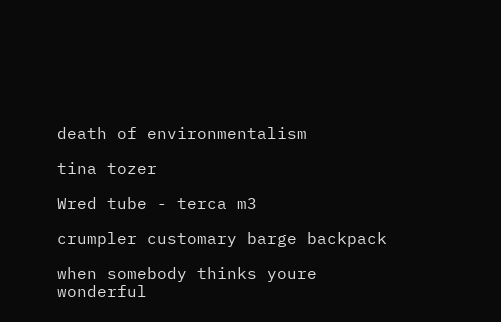death of environmentalism

tina tozer

Wred tube - terca m3

crumpler customary barge backpack

when somebody thinks youre wonderful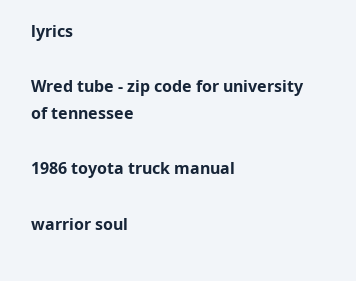lyrics

Wred tube - zip code for university of tennessee

1986 toyota truck manual

warrior soul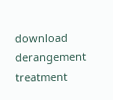download derangement treatment